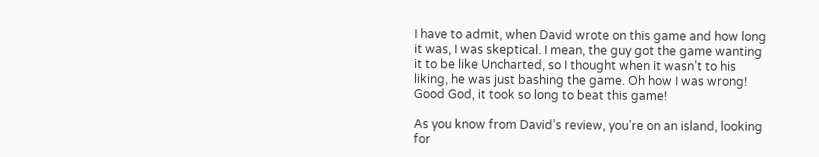I have to admit, when David wrote on this game and how long it was, I was skeptical. I mean, the guy got the game wanting it to be like Uncharted, so I thought when it wasn’t to his liking, he was just bashing the game. Oh how I was wrong! Good God, it took so long to beat this game!

As you know from David’s review, you’re on an island, looking for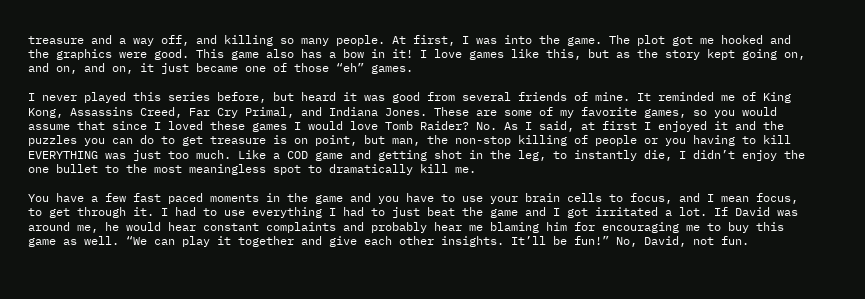treasure and a way off, and killing so many people. At first, I was into the game. The plot got me hooked and the graphics were good. This game also has a bow in it! I love games like this, but as the story kept going on, and on, and on, it just became one of those “eh” games.

I never played this series before, but heard it was good from several friends of mine. It reminded me of King Kong, Assassins Creed, Far Cry Primal, and Indiana Jones. These are some of my favorite games, so you would assume that since I loved these games I would love Tomb Raider? No. As I said, at first I enjoyed it and the puzzles you can do to get treasure is on point, but man, the non-stop killing of people or you having to kill EVERYTHING was just too much. Like a COD game and getting shot in the leg, to instantly die, I didn’t enjoy the one bullet to the most meaningless spot to dramatically kill me.

You have a few fast paced moments in the game and you have to use your brain cells to focus, and I mean focus, to get through it. I had to use everything I had to just beat the game and I got irritated a lot. If David was around me, he would hear constant complaints and probably hear me blaming him for encouraging me to buy this game as well. “We can play it together and give each other insights. It’ll be fun!” No, David, not fun.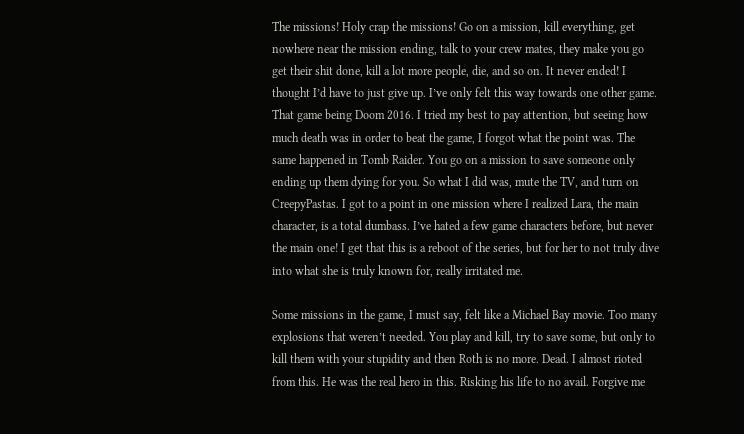The missions! Holy crap the missions! Go on a mission, kill everything, get nowhere near the mission ending, talk to your crew mates, they make you go get their shit done, kill a lot more people, die, and so on. It never ended! I thought I’d have to just give up. I’ve only felt this way towards one other game. That game being Doom 2016. I tried my best to pay attention, but seeing how much death was in order to beat the game, I forgot what the point was. The same happened in Tomb Raider. You go on a mission to save someone only ending up them dying for you. So what I did was, mute the TV, and turn on CreepyPastas. I got to a point in one mission where I realized Lara, the main character, is a total dumbass. I’ve hated a few game characters before, but never the main one! I get that this is a reboot of the series, but for her to not truly dive into what she is truly known for, really irritated me.

Some missions in the game, I must say, felt like a Michael Bay movie. Too many explosions that weren’t needed. You play and kill, try to save some, but only to kill them with your stupidity and then Roth is no more. Dead. I almost rioted from this. He was the real hero in this. Risking his life to no avail. Forgive me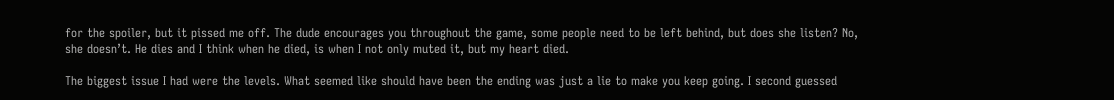for the spoiler, but it pissed me off. The dude encourages you throughout the game, some people need to be left behind, but does she listen? No, she doesn’t. He dies and I think when he died, is when I not only muted it, but my heart died.

The biggest issue I had were the levels. What seemed like should have been the ending was just a lie to make you keep going. I second guessed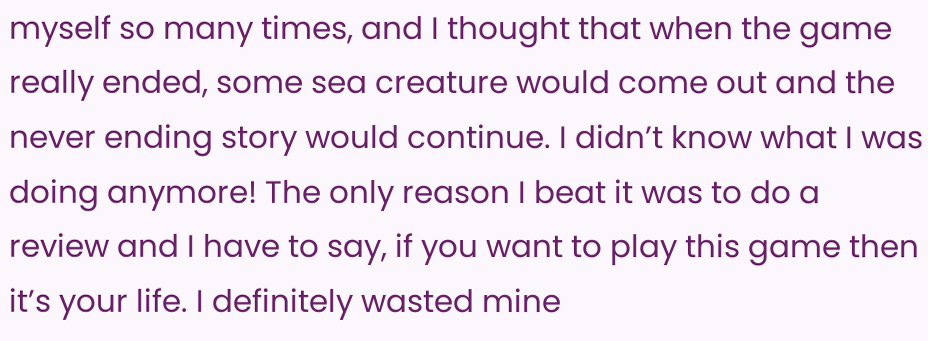myself so many times, and I thought that when the game really ended, some sea creature would come out and the never ending story would continue. I didn’t know what I was doing anymore! The only reason I beat it was to do a review and I have to say, if you want to play this game then it’s your life. I definitely wasted mine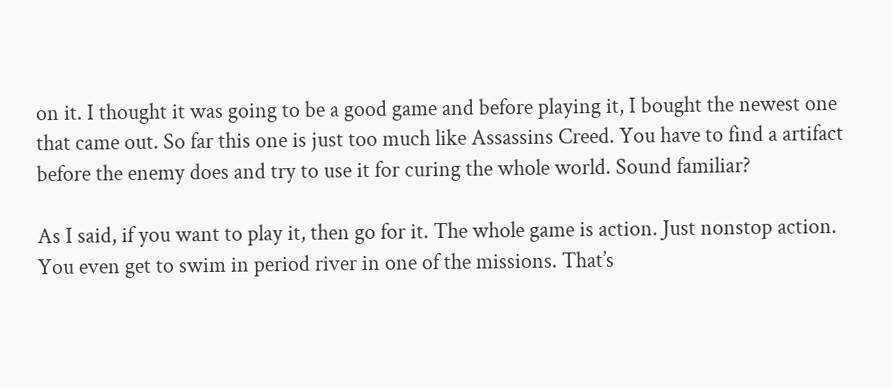on it. I thought it was going to be a good game and before playing it, I bought the newest one that came out. So far this one is just too much like Assassins Creed. You have to find a artifact before the enemy does and try to use it for curing the whole world. Sound familiar?

As I said, if you want to play it, then go for it. The whole game is action. Just nonstop action. You even get to swim in period river in one of the missions. That’s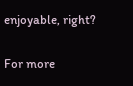enjoyable, right?

For more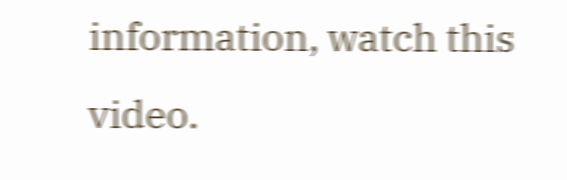information, watch this video.